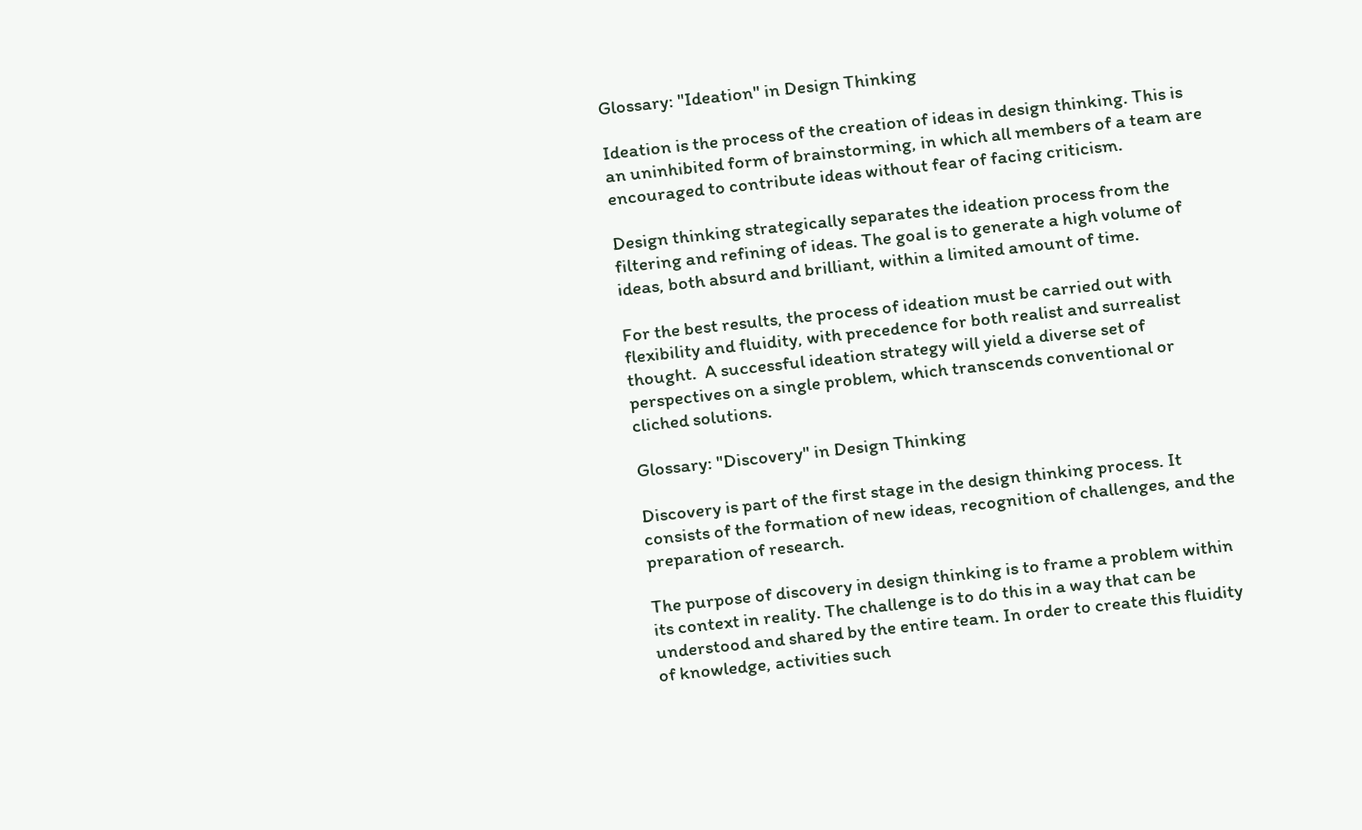Glossary: "Ideation" in Design Thinking

Ideation is the process of the creation of ideas in design thinking. This is an uninhibited form of brainstorming, in which all members of a team are encouraged to contribute ideas without fear of facing criticism.

Design thinking strategically separates the ideation process from the filtering and refining of ideas. The goal is to generate a high volume of ideas, both absurd and brilliant, within a limited amount of time.

For the best results, the process of ideation must be carried out with flexibility and fluidity, with precedence for both realist and surrealist thought.  A successful ideation strategy will yield a diverse set of perspectives on a single problem, which transcends conventional or cliched solutions.

Glossary: "Discovery" in Design Thinking

Discovery is part of the first stage in the design thinking process. It consists of the formation of new ideas, recognition of challenges, and the preparation of research.

The purpose of discovery in design thinking is to frame a problem within its context in reality. The challenge is to do this in a way that can be understood and shared by the entire team. In order to create this fluidity of knowledge, activities such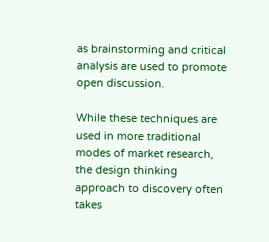as brainstorming and critical analysis are used to promote open discussion.

While these techniques are used in more traditional modes of market research, the design thinking approach to discovery often takes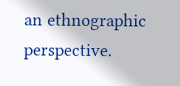an ethnographic perspective.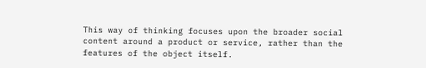This way of thinking focuses upon the broader social content around a product or service, rather than the features of the object itself.